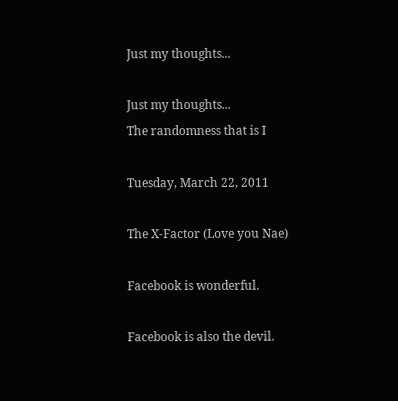Just my thoughts...

Just my thoughts...
The randomness that is I

Tuesday, March 22, 2011

The X-Factor (Love you Nae)

Facebook is wonderful.

Facebook is also the devil.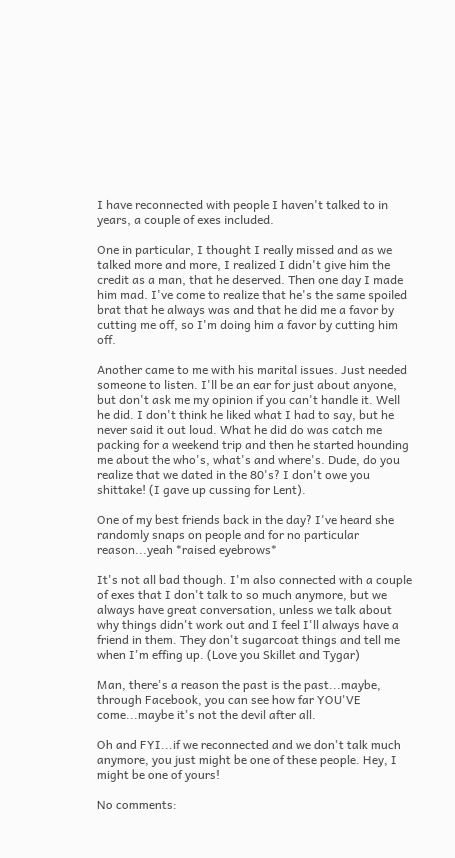I have reconnected with people I haven't talked to in years, a couple of exes included.

One in particular, I thought I really missed and as we talked more and more, I realized I didn't give him the credit as a man, that he deserved. Then one day I made him mad. I've come to realize that he's the same spoiled brat that he always was and that he did me a favor by cutting me off, so I'm doing him a favor by cutting him off.

Another came to me with his marital issues. Just needed someone to listen. I'll be an ear for just about anyone, but don't ask me my opinion if you can't handle it. Well he did. I don't think he liked what I had to say, but he never said it out loud. What he did do was catch me packing for a weekend trip and then he started hounding me about the who's, what's and where's. Dude, do you realize that we dated in the 80's? I don't owe you shittake! (I gave up cussing for Lent).

One of my best friends back in the day? I've heard she randomly snaps on people and for no particular reason...yeah *raised eyebrows*

It's not all bad though. I'm also connected with a couple of exes that I don't talk to so much anymore, but we always have great conversation, unless we talk about why things didn't work out and I feel I'll always have a friend in them. They don't sugarcoat things and tell me when I'm effing up. (Love you Skillet and Tygar)

Man, there's a reason the past is the past...maybe, through Facebook, you can see how far YOU'VE come...maybe it's not the devil after all.

Oh and FYI...if we reconnected and we don't talk much anymore, you just might be one of these people. Hey, I might be one of yours!

No comments: